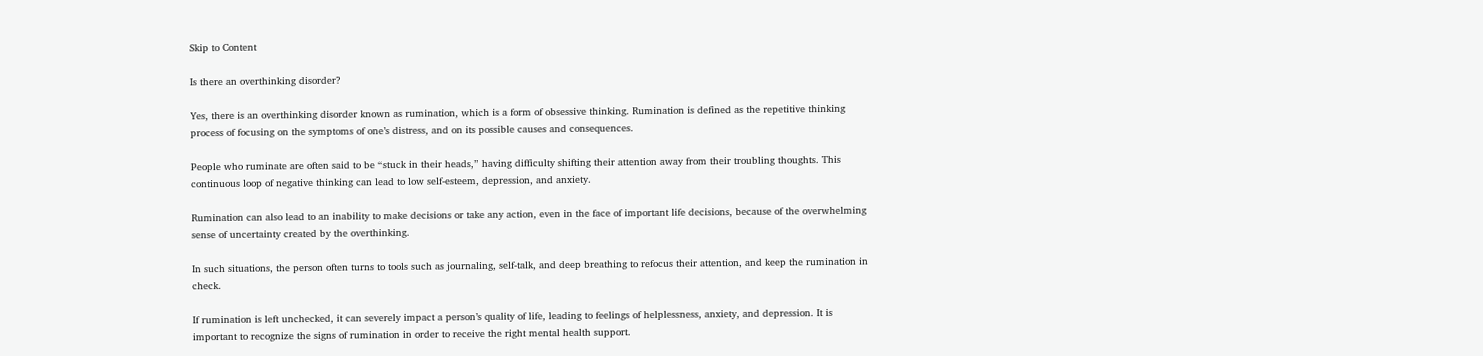Skip to Content

Is there an overthinking disorder?

Yes, there is an overthinking disorder known as rumination, which is a form of obsessive thinking. Rumination is defined as the repetitive thinking process of focusing on the symptoms of one’s distress, and on its possible causes and consequences.

People who ruminate are often said to be “stuck in their heads,” having difficulty shifting their attention away from their troubling thoughts. This continuous loop of negative thinking can lead to low self-esteem, depression, and anxiety.

Rumination can also lead to an inability to make decisions or take any action, even in the face of important life decisions, because of the overwhelming sense of uncertainty created by the overthinking.

In such situations, the person often turns to tools such as journaling, self-talk, and deep breathing to refocus their attention, and keep the rumination in check.

If rumination is left unchecked, it can severely impact a person’s quality of life, leading to feelings of helplessness, anxiety, and depression. It is important to recognize the signs of rumination in order to receive the right mental health support.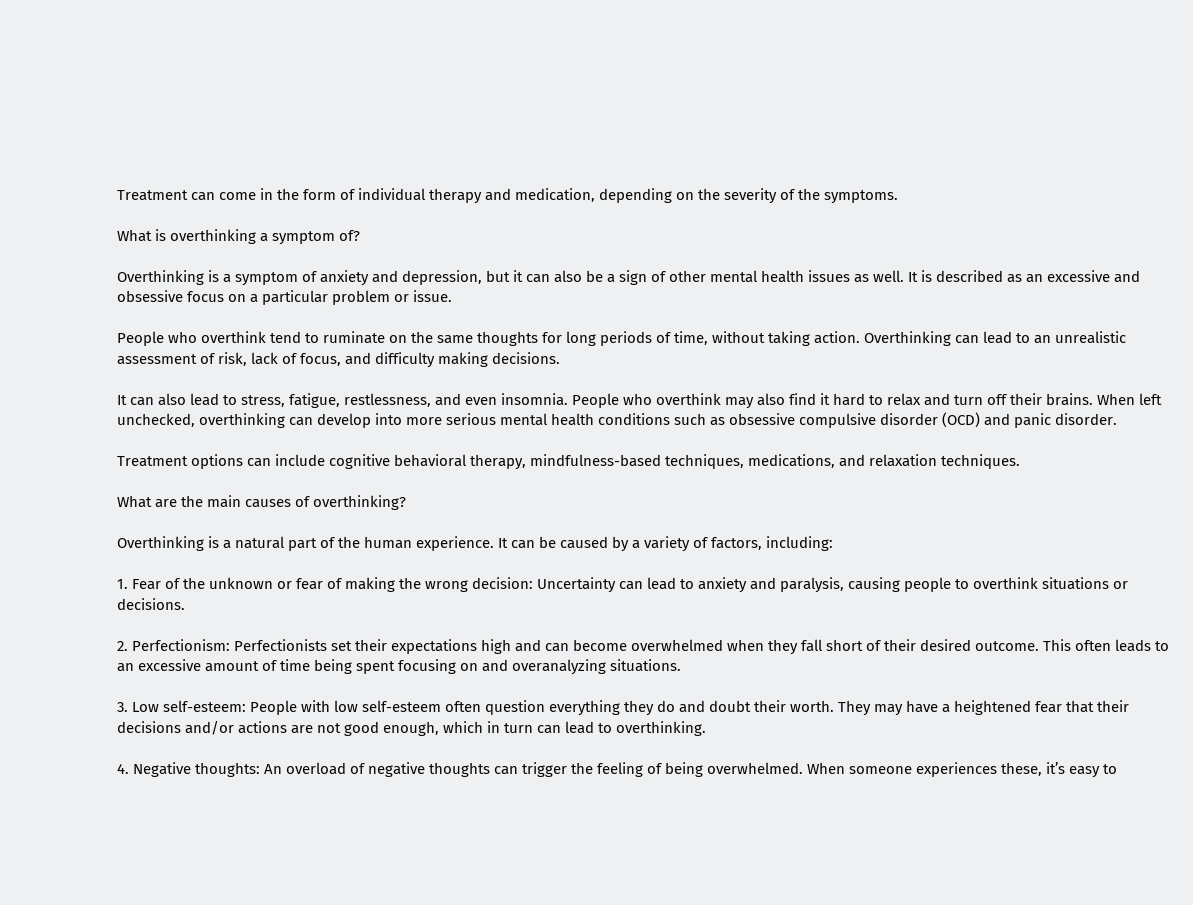Treatment can come in the form of individual therapy and medication, depending on the severity of the symptoms.

What is overthinking a symptom of?

Overthinking is a symptom of anxiety and depression, but it can also be a sign of other mental health issues as well. It is described as an excessive and obsessive focus on a particular problem or issue.

People who overthink tend to ruminate on the same thoughts for long periods of time, without taking action. Overthinking can lead to an unrealistic assessment of risk, lack of focus, and difficulty making decisions.

It can also lead to stress, fatigue, restlessness, and even insomnia. People who overthink may also find it hard to relax and turn off their brains. When left unchecked, overthinking can develop into more serious mental health conditions such as obsessive compulsive disorder (OCD) and panic disorder.

Treatment options can include cognitive behavioral therapy, mindfulness-based techniques, medications, and relaxation techniques.

What are the main causes of overthinking?

Overthinking is a natural part of the human experience. It can be caused by a variety of factors, including:

1. Fear of the unknown or fear of making the wrong decision: Uncertainty can lead to anxiety and paralysis, causing people to overthink situations or decisions.

2. Perfectionism: Perfectionists set their expectations high and can become overwhelmed when they fall short of their desired outcome. This often leads to an excessive amount of time being spent focusing on and overanalyzing situations.

3. Low self-esteem: People with low self-esteem often question everything they do and doubt their worth. They may have a heightened fear that their decisions and/or actions are not good enough, which in turn can lead to overthinking.

4. Negative thoughts: An overload of negative thoughts can trigger the feeling of being overwhelmed. When someone experiences these, it’s easy to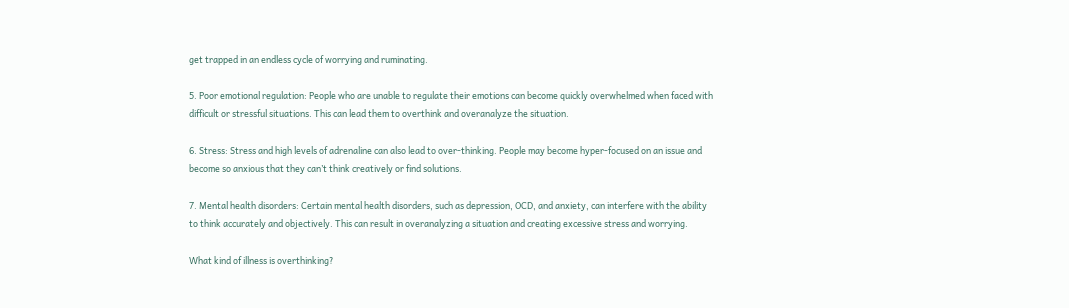get trapped in an endless cycle of worrying and ruminating.

5. Poor emotional regulation: People who are unable to regulate their emotions can become quickly overwhelmed when faced with difficult or stressful situations. This can lead them to overthink and overanalyze the situation.

6. Stress: Stress and high levels of adrenaline can also lead to over-thinking. People may become hyper-focused on an issue and become so anxious that they can’t think creatively or find solutions.

7. Mental health disorders: Certain mental health disorders, such as depression, OCD, and anxiety, can interfere with the ability to think accurately and objectively. This can result in overanalyzing a situation and creating excessive stress and worrying.

What kind of illness is overthinking?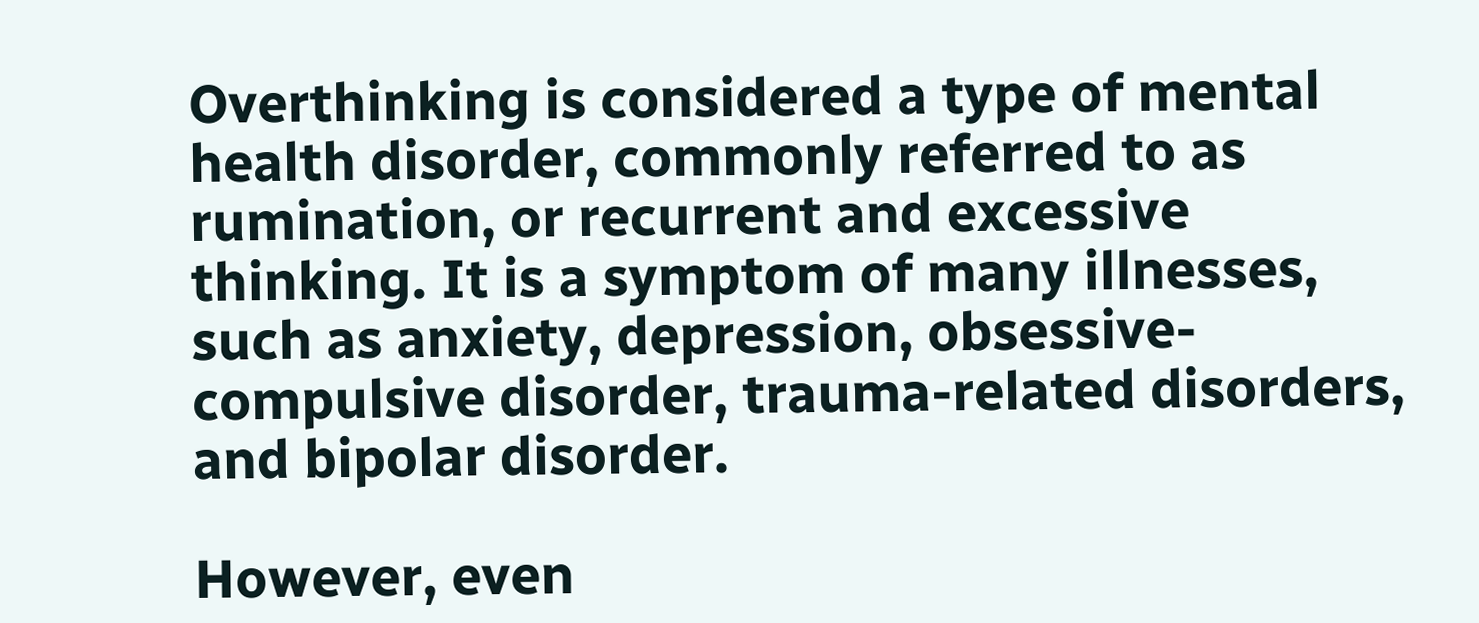Overthinking is considered a type of mental health disorder, commonly referred to as rumination, or recurrent and excessive thinking. It is a symptom of many illnesses, such as anxiety, depression, obsessive-compulsive disorder, trauma-related disorders, and bipolar disorder.

However, even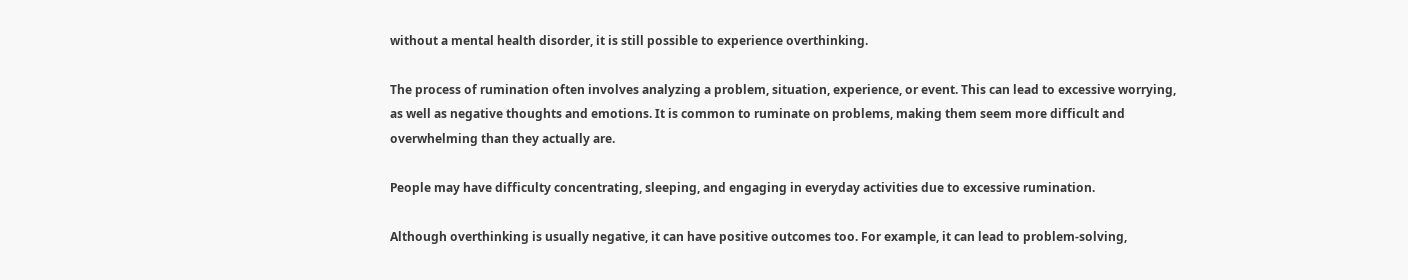without a mental health disorder, it is still possible to experience overthinking.

The process of rumination often involves analyzing a problem, situation, experience, or event. This can lead to excessive worrying, as well as negative thoughts and emotions. It is common to ruminate on problems, making them seem more difficult and overwhelming than they actually are.

People may have difficulty concentrating, sleeping, and engaging in everyday activities due to excessive rumination.

Although overthinking is usually negative, it can have positive outcomes too. For example, it can lead to problem-solving,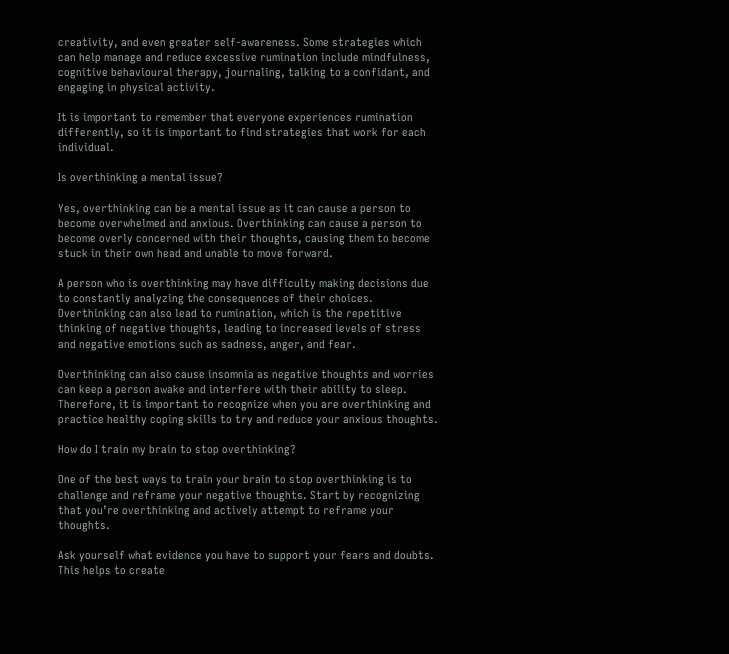creativity, and even greater self-awareness. Some strategies which can help manage and reduce excessive rumination include mindfulness, cognitive behavioural therapy, journaling, talking to a confidant, and engaging in physical activity.

It is important to remember that everyone experiences rumination differently, so it is important to find strategies that work for each individual.

Is overthinking a mental issue?

Yes, overthinking can be a mental issue as it can cause a person to become overwhelmed and anxious. Overthinking can cause a person to become overly concerned with their thoughts, causing them to become stuck in their own head and unable to move forward.

A person who is overthinking may have difficulty making decisions due to constantly analyzing the consequences of their choices. Overthinking can also lead to rumination, which is the repetitive thinking of negative thoughts, leading to increased levels of stress and negative emotions such as sadness, anger, and fear.

Overthinking can also cause insomnia as negative thoughts and worries can keep a person awake and interfere with their ability to sleep. Therefore, it is important to recognize when you are overthinking and practice healthy coping skills to try and reduce your anxious thoughts.

How do I train my brain to stop overthinking?

One of the best ways to train your brain to stop overthinking is to challenge and reframe your negative thoughts. Start by recognizing that you’re overthinking and actively attempt to reframe your thoughts.

Ask yourself what evidence you have to support your fears and doubts. This helps to create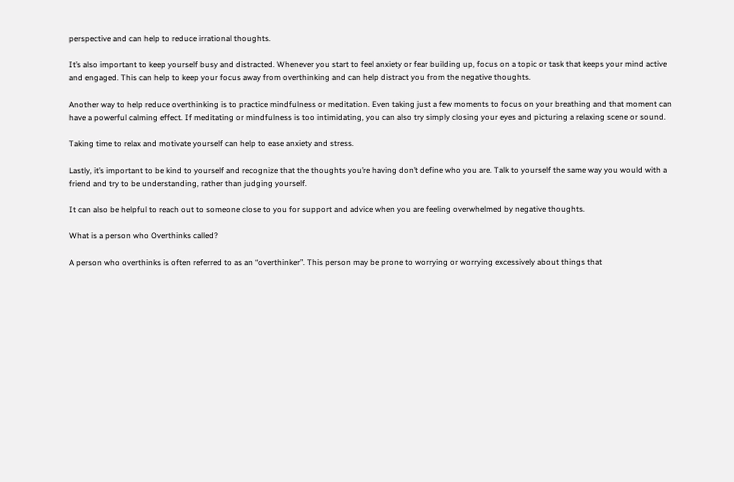perspective and can help to reduce irrational thoughts.

It’s also important to keep yourself busy and distracted. Whenever you start to feel anxiety or fear building up, focus on a topic or task that keeps your mind active and engaged. This can help to keep your focus away from overthinking and can help distract you from the negative thoughts.

Another way to help reduce overthinking is to practice mindfulness or meditation. Even taking just a few moments to focus on your breathing and that moment can have a powerful calming effect. If meditating or mindfulness is too intimidating, you can also try simply closing your eyes and picturing a relaxing scene or sound.

Taking time to relax and motivate yourself can help to ease anxiety and stress.

Lastly, it’s important to be kind to yourself and recognize that the thoughts you’re having don’t define who you are. Talk to yourself the same way you would with a friend and try to be understanding, rather than judging yourself.

It can also be helpful to reach out to someone close to you for support and advice when you are feeling overwhelmed by negative thoughts.

What is a person who Overthinks called?

A person who overthinks is often referred to as an “overthinker”. This person may be prone to worrying or worrying excessively about things that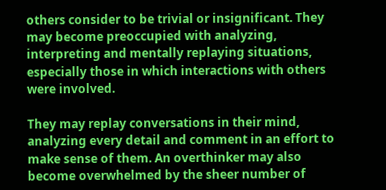others consider to be trivial or insignificant. They may become preoccupied with analyzing, interpreting and mentally replaying situations, especially those in which interactions with others were involved.

They may replay conversations in their mind, analyzing every detail and comment in an effort to make sense of them. An overthinker may also become overwhelmed by the sheer number of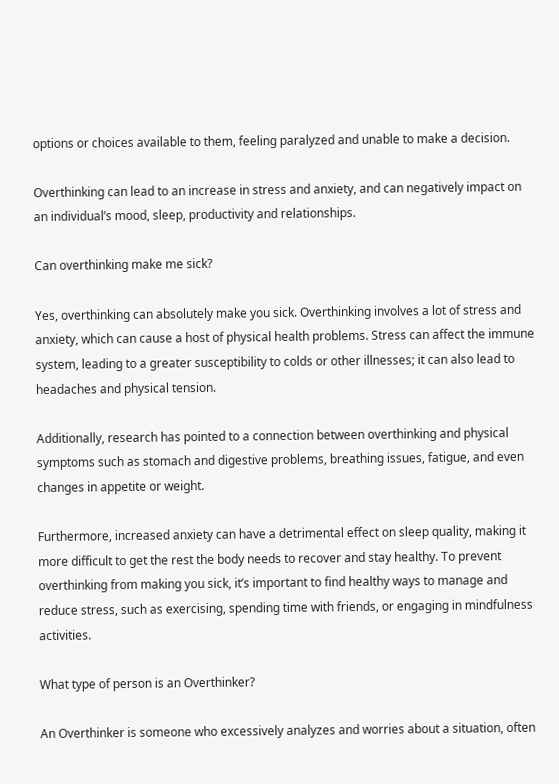options or choices available to them, feeling paralyzed and unable to make a decision.

Overthinking can lead to an increase in stress and anxiety, and can negatively impact on an individual’s mood, sleep, productivity and relationships.

Can overthinking make me sick?

Yes, overthinking can absolutely make you sick. Overthinking involves a lot of stress and anxiety, which can cause a host of physical health problems. Stress can affect the immune system, leading to a greater susceptibility to colds or other illnesses; it can also lead to headaches and physical tension.

Additionally, research has pointed to a connection between overthinking and physical symptoms such as stomach and digestive problems, breathing issues, fatigue, and even changes in appetite or weight.

Furthermore, increased anxiety can have a detrimental effect on sleep quality, making it more difficult to get the rest the body needs to recover and stay healthy. To prevent overthinking from making you sick, it’s important to find healthy ways to manage and reduce stress, such as exercising, spending time with friends, or engaging in mindfulness activities.

What type of person is an Overthinker?

An Overthinker is someone who excessively analyzes and worries about a situation, often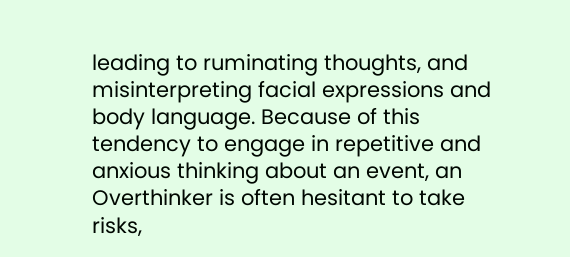leading to ruminating thoughts, and misinterpreting facial expressions and body language. Because of this tendency to engage in repetitive and anxious thinking about an event, an Overthinker is often hesitant to take risks,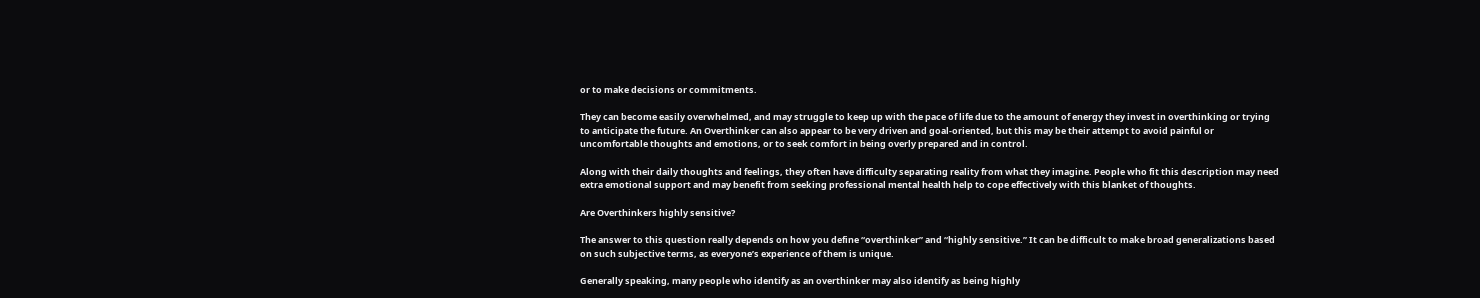or to make decisions or commitments.

They can become easily overwhelmed, and may struggle to keep up with the pace of life due to the amount of energy they invest in overthinking or trying to anticipate the future. An Overthinker can also appear to be very driven and goal-oriented, but this may be their attempt to avoid painful or uncomfortable thoughts and emotions, or to seek comfort in being overly prepared and in control.

Along with their daily thoughts and feelings, they often have difficulty separating reality from what they imagine. People who fit this description may need extra emotional support and may benefit from seeking professional mental health help to cope effectively with this blanket of thoughts.

Are Overthinkers highly sensitive?

The answer to this question really depends on how you define “overthinker” and “highly sensitive.” It can be difficult to make broad generalizations based on such subjective terms, as everyone’s experience of them is unique.

Generally speaking, many people who identify as an overthinker may also identify as being highly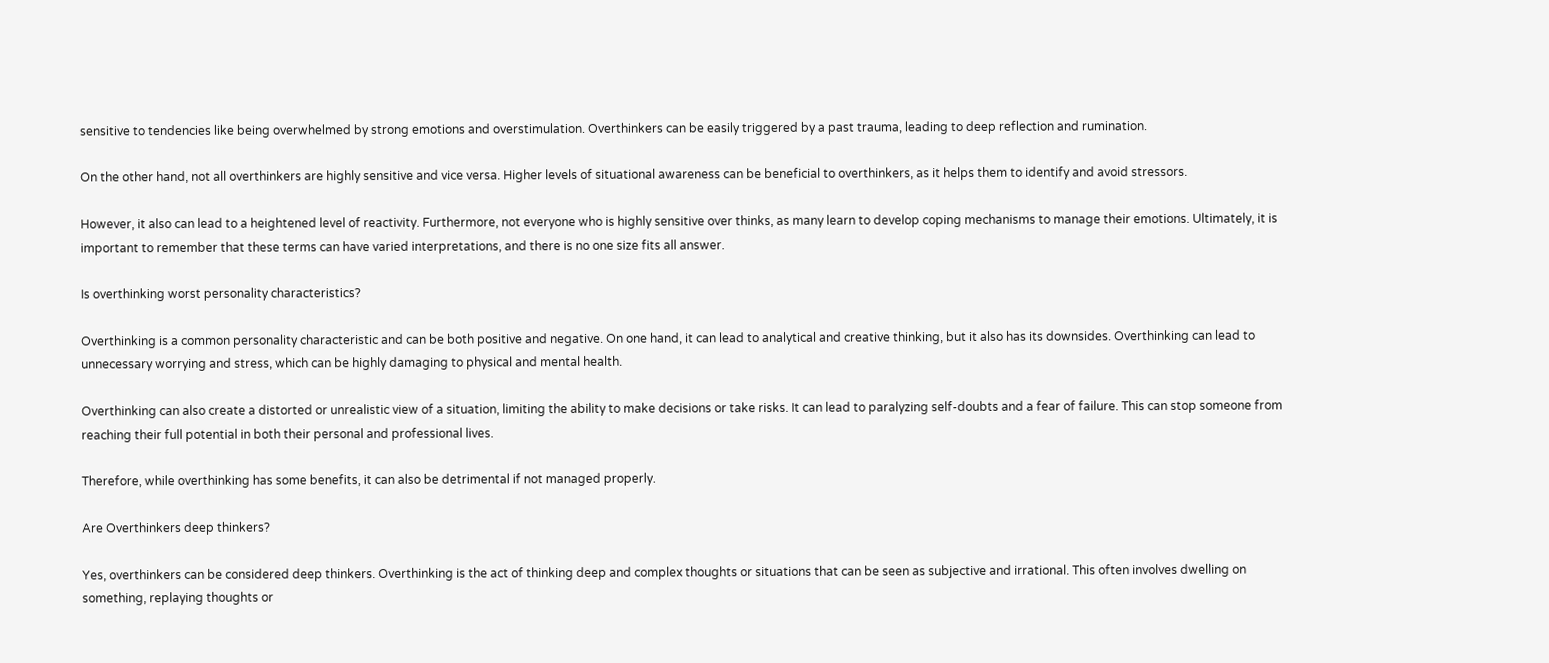sensitive to tendencies like being overwhelmed by strong emotions and overstimulation. Overthinkers can be easily triggered by a past trauma, leading to deep reflection and rumination.

On the other hand, not all overthinkers are highly sensitive and vice versa. Higher levels of situational awareness can be beneficial to overthinkers, as it helps them to identify and avoid stressors.

However, it also can lead to a heightened level of reactivity. Furthermore, not everyone who is highly sensitive over thinks, as many learn to develop coping mechanisms to manage their emotions. Ultimately, it is important to remember that these terms can have varied interpretations, and there is no one size fits all answer.

Is overthinking worst personality characteristics?

Overthinking is a common personality characteristic and can be both positive and negative. On one hand, it can lead to analytical and creative thinking, but it also has its downsides. Overthinking can lead to unnecessary worrying and stress, which can be highly damaging to physical and mental health.

Overthinking can also create a distorted or unrealistic view of a situation, limiting the ability to make decisions or take risks. It can lead to paralyzing self-doubts and a fear of failure. This can stop someone from reaching their full potential in both their personal and professional lives.

Therefore, while overthinking has some benefits, it can also be detrimental if not managed properly.

Are Overthinkers deep thinkers?

Yes, overthinkers can be considered deep thinkers. Overthinking is the act of thinking deep and complex thoughts or situations that can be seen as subjective and irrational. This often involves dwelling on something, replaying thoughts or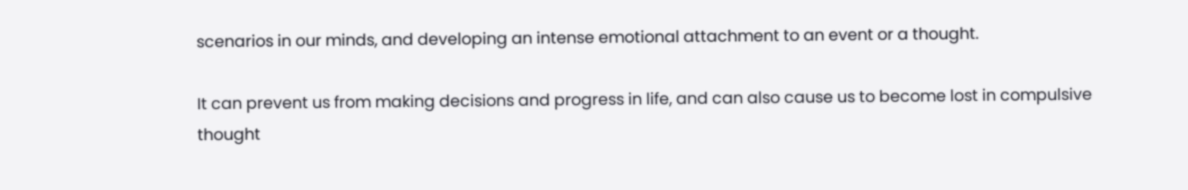scenarios in our minds, and developing an intense emotional attachment to an event or a thought.

It can prevent us from making decisions and progress in life, and can also cause us to become lost in compulsive thought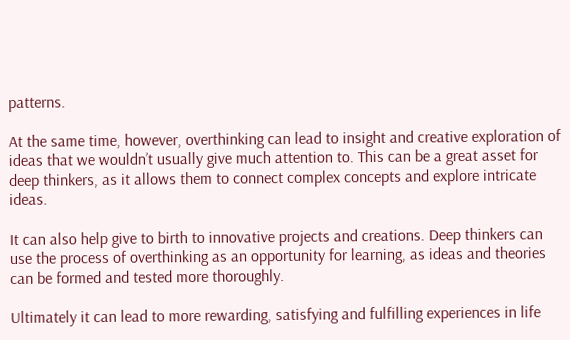patterns.

At the same time, however, overthinking can lead to insight and creative exploration of ideas that we wouldn’t usually give much attention to. This can be a great asset for deep thinkers, as it allows them to connect complex concepts and explore intricate ideas.

It can also help give to birth to innovative projects and creations. Deep thinkers can use the process of overthinking as an opportunity for learning, as ideas and theories can be formed and tested more thoroughly.

Ultimately it can lead to more rewarding, satisfying and fulfilling experiences in life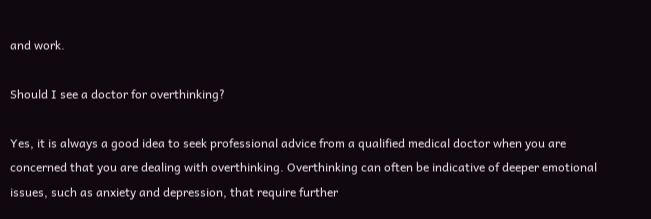and work.

Should I see a doctor for overthinking?

Yes, it is always a good idea to seek professional advice from a qualified medical doctor when you are concerned that you are dealing with overthinking. Overthinking can often be indicative of deeper emotional issues, such as anxiety and depression, that require further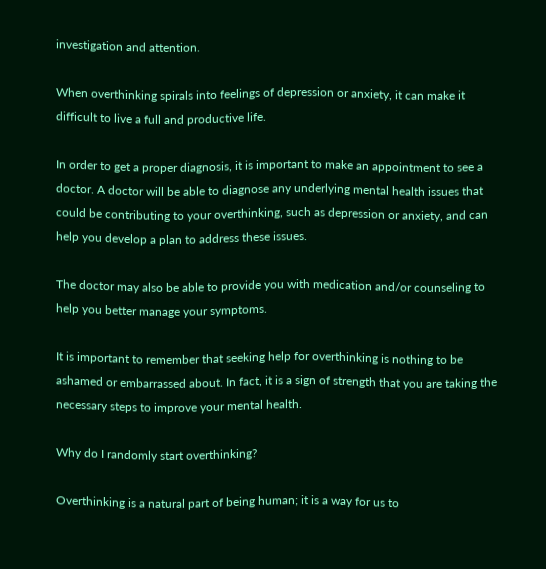investigation and attention.

When overthinking spirals into feelings of depression or anxiety, it can make it difficult to live a full and productive life.

In order to get a proper diagnosis, it is important to make an appointment to see a doctor. A doctor will be able to diagnose any underlying mental health issues that could be contributing to your overthinking, such as depression or anxiety, and can help you develop a plan to address these issues.

The doctor may also be able to provide you with medication and/or counseling to help you better manage your symptoms.

It is important to remember that seeking help for overthinking is nothing to be ashamed or embarrassed about. In fact, it is a sign of strength that you are taking the necessary steps to improve your mental health.

Why do I randomly start overthinking?

Overthinking is a natural part of being human; it is a way for us to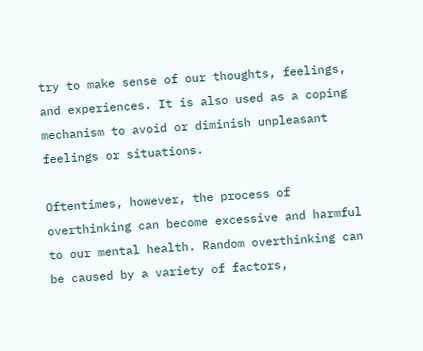try to make sense of our thoughts, feelings, and experiences. It is also used as a coping mechanism to avoid or diminish unpleasant feelings or situations.

Oftentimes, however, the process of overthinking can become excessive and harmful to our mental health. Random overthinking can be caused by a variety of factors,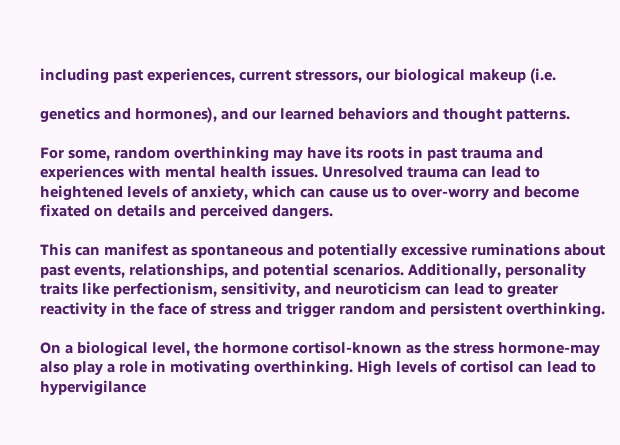including past experiences, current stressors, our biological makeup (i.e.

genetics and hormones), and our learned behaviors and thought patterns.

For some, random overthinking may have its roots in past trauma and experiences with mental health issues. Unresolved trauma can lead to heightened levels of anxiety, which can cause us to over-worry and become fixated on details and perceived dangers.

This can manifest as spontaneous and potentially excessive ruminations about past events, relationships, and potential scenarios. Additionally, personality traits like perfectionism, sensitivity, and neuroticism can lead to greater reactivity in the face of stress and trigger random and persistent overthinking.

On a biological level, the hormone cortisol-known as the stress hormone-may also play a role in motivating overthinking. High levels of cortisol can lead to hypervigilance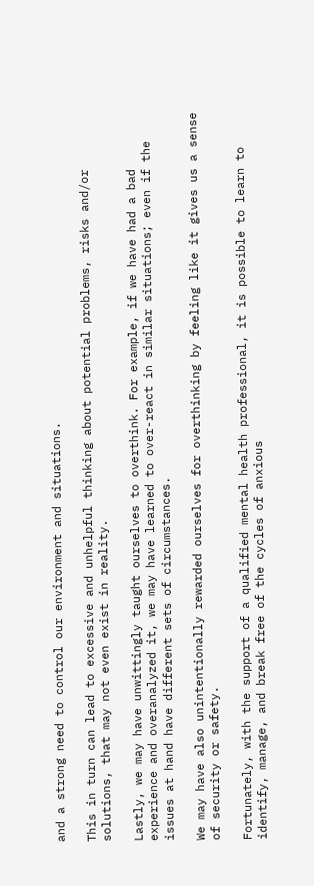and a strong need to control our environment and situations.

This in turn can lead to excessive and unhelpful thinking about potential problems, risks and/or solutions, that may not even exist in reality.

Lastly, we may have unwittingly taught ourselves to overthink. For example, if we have had a bad experience and overanalyzed it, we may have learned to over-react in similar situations; even if the issues at hand have different sets of circumstances.

We may have also unintentionally rewarded ourselves for overthinking by feeling like it gives us a sense of security or safety.

Fortunately, with the support of a qualified mental health professional, it is possible to learn to identify, manage, and break free of the cycles of anxious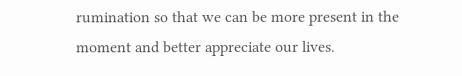rumination so that we can be more present in the moment and better appreciate our lives.